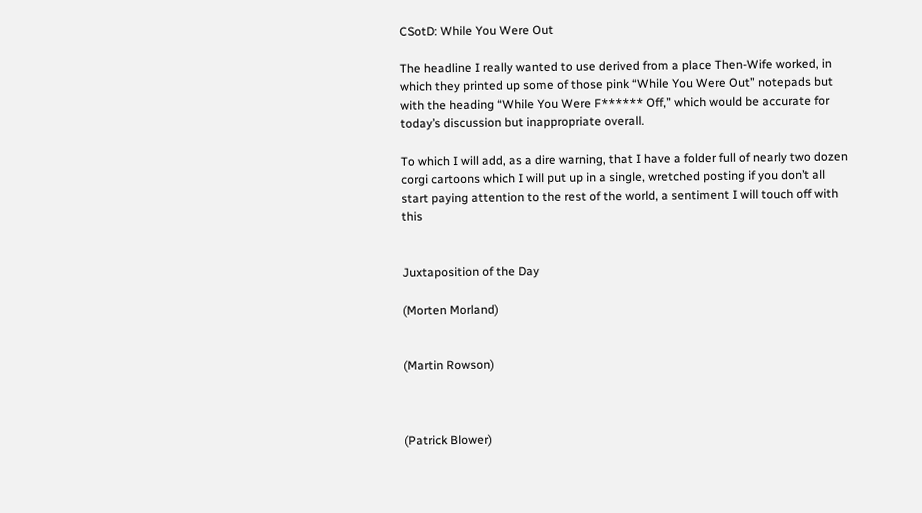CSotD: While You Were Out

The headline I really wanted to use derived from a place Then-Wife worked, in which they printed up some of those pink “While You Were Out” notepads but with the heading “While You Were F****** Off,” which would be accurate for today’s discussion but inappropriate overall.

To which I will add, as a dire warning, that I have a folder full of nearly two dozen corgi cartoons which I will put up in a single, wretched posting if you don’t all start paying attention to the rest of the world, a sentiment I will touch off with this


Juxtaposition of the Day

(Morten Morland)


(Martin Rowson)



(Patrick Blower)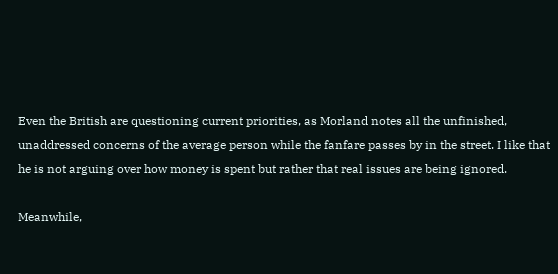Even the British are questioning current priorities, as Morland notes all the unfinished, unaddressed concerns of the average person while the fanfare passes by in the street. I like that he is not arguing over how money is spent but rather that real issues are being ignored.

Meanwhile,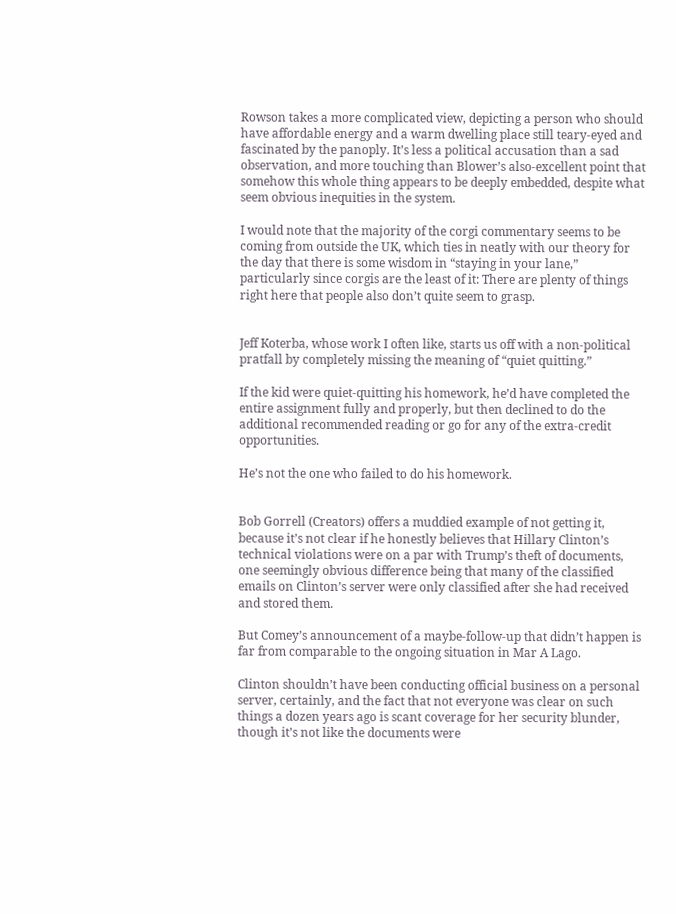Rowson takes a more complicated view, depicting a person who should have affordable energy and a warm dwelling place still teary-eyed and fascinated by the panoply. It’s less a political accusation than a sad observation, and more touching than Blower’s also-excellent point that somehow this whole thing appears to be deeply embedded, despite what seem obvious inequities in the system.

I would note that the majority of the corgi commentary seems to be coming from outside the UK, which ties in neatly with our theory for the day that there is some wisdom in “staying in your lane,” particularly since corgis are the least of it: There are plenty of things right here that people also don’t quite seem to grasp.


Jeff Koterba, whose work I often like, starts us off with a non-political pratfall by completely missing the meaning of “quiet quitting.”

If the kid were quiet-quitting his homework, he’d have completed the entire assignment fully and properly, but then declined to do the additional recommended reading or go for any of the extra-credit opportunities.

He’s not the one who failed to do his homework.


Bob Gorrell (Creators) offers a muddied example of not getting it, because it’s not clear if he honestly believes that Hillary Clinton’s technical violations were on a par with Trump’s theft of documents, one seemingly obvious difference being that many of the classified emails on Clinton’s server were only classified after she had received and stored them.

But Comey’s announcement of a maybe-follow-up that didn’t happen is far from comparable to the ongoing situation in Mar A Lago.

Clinton shouldn’t have been conducting official business on a personal server, certainly, and the fact that not everyone was clear on such things a dozen years ago is scant coverage for her security blunder, though it’s not like the documents were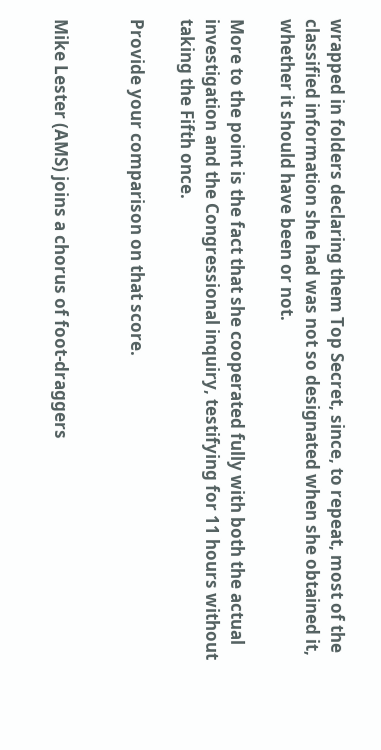wrapped in folders declaring them Top Secret, since, to repeat, most of the classified information she had was not so designated when she obtained it, whether it should have been or not.

More to the point is the fact that she cooperated fully with both the actual investigation and the Congressional inquiry, testifying for 11 hours without taking the Fifth once.

Provide your comparison on that score.


Mike Lester (AMS) joins a chorus of foot-draggers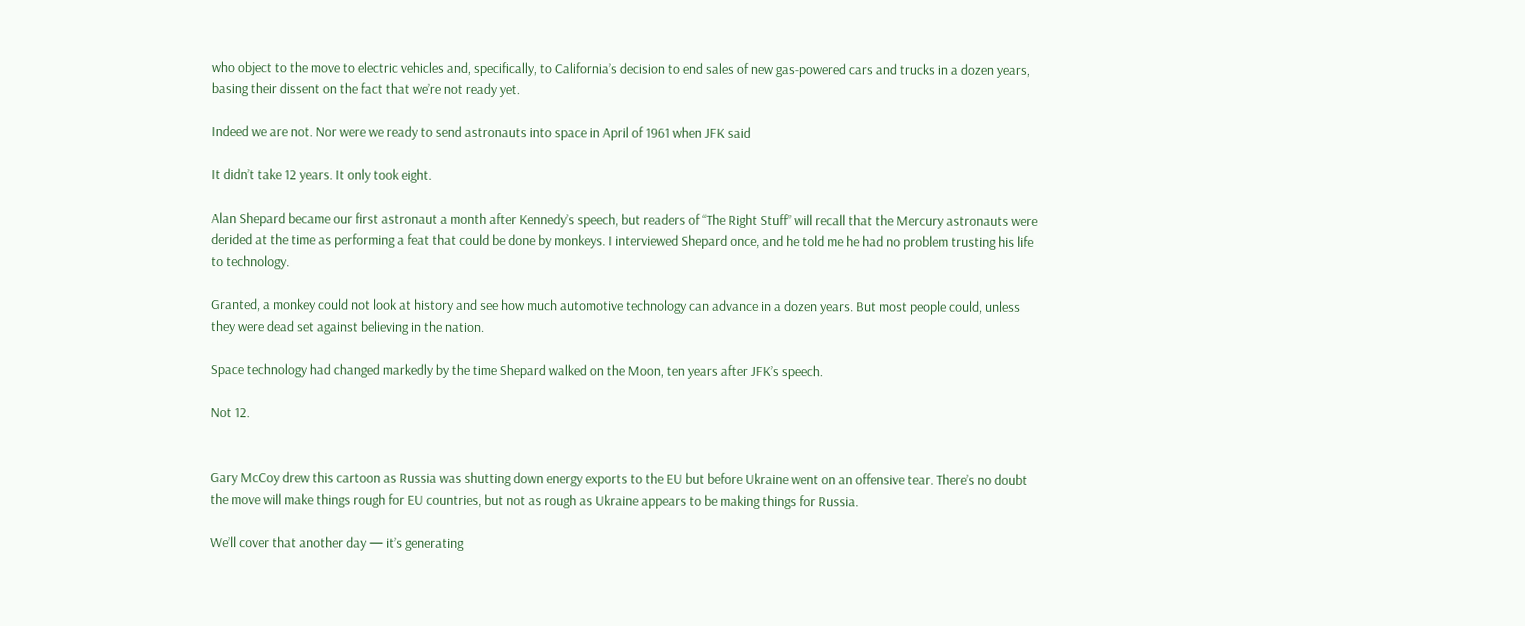who object to the move to electric vehicles and, specifically, to California’s decision to end sales of new gas-powered cars and trucks in a dozen years, basing their dissent on the fact that we’re not ready yet.

Indeed we are not. Nor were we ready to send astronauts into space in April of 1961 when JFK said

It didn’t take 12 years. It only took eight.

Alan Shepard became our first astronaut a month after Kennedy’s speech, but readers of “The Right Stuff” will recall that the Mercury astronauts were derided at the time as performing a feat that could be done by monkeys. I interviewed Shepard once, and he told me he had no problem trusting his life to technology.

Granted, a monkey could not look at history and see how much automotive technology can advance in a dozen years. But most people could, unless they were dead set against believing in the nation.

Space technology had changed markedly by the time Shepard walked on the Moon, ten years after JFK’s speech.

Not 12.


Gary McCoy drew this cartoon as Russia was shutting down energy exports to the EU but before Ukraine went on an offensive tear. There’s no doubt the move will make things rough for EU countries, but not as rough as Ukraine appears to be making things for Russia.

We’ll cover that another day — it’s generating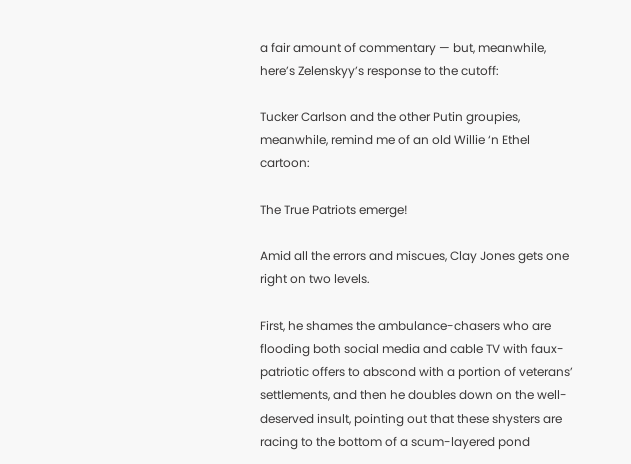a fair amount of commentary — but, meanwhile, here’s Zelenskyy’s response to the cutoff:

Tucker Carlson and the other Putin groupies, meanwhile, remind me of an old Willie ‘n Ethel cartoon:

The True Patriots emerge!

Amid all the errors and miscues, Clay Jones gets one right on two levels.

First, he shames the ambulance-chasers who are flooding both social media and cable TV with faux-patriotic offers to abscond with a portion of veterans’ settlements, and then he doubles down on the well-deserved insult, pointing out that these shysters are racing to the bottom of a scum-layered pond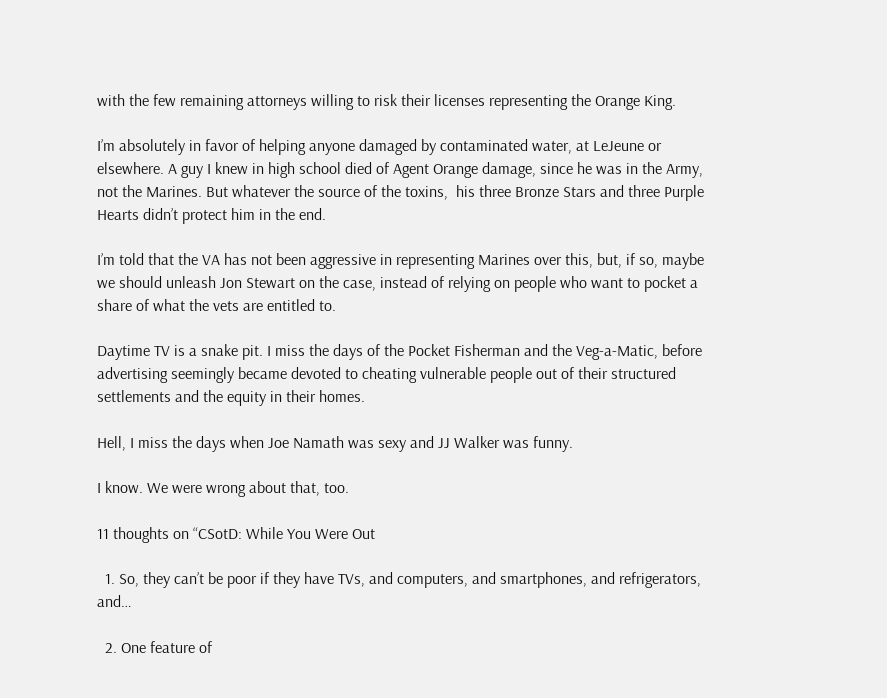with the few remaining attorneys willing to risk their licenses representing the Orange King.

I’m absolutely in favor of helping anyone damaged by contaminated water, at LeJeune or elsewhere. A guy I knew in high school died of Agent Orange damage, since he was in the Army, not the Marines. But whatever the source of the toxins,  his three Bronze Stars and three Purple Hearts didn’t protect him in the end.

I’m told that the VA has not been aggressive in representing Marines over this, but, if so, maybe we should unleash Jon Stewart on the case, instead of relying on people who want to pocket a share of what the vets are entitled to.

Daytime TV is a snake pit. I miss the days of the Pocket Fisherman and the Veg-a-Matic, before advertising seemingly became devoted to cheating vulnerable people out of their structured settlements and the equity in their homes.

Hell, I miss the days when Joe Namath was sexy and JJ Walker was funny.

I know. We were wrong about that, too.

11 thoughts on “CSotD: While You Were Out

  1. So, they can’t be poor if they have TVs, and computers, and smartphones, and refrigerators, and…

  2. One feature of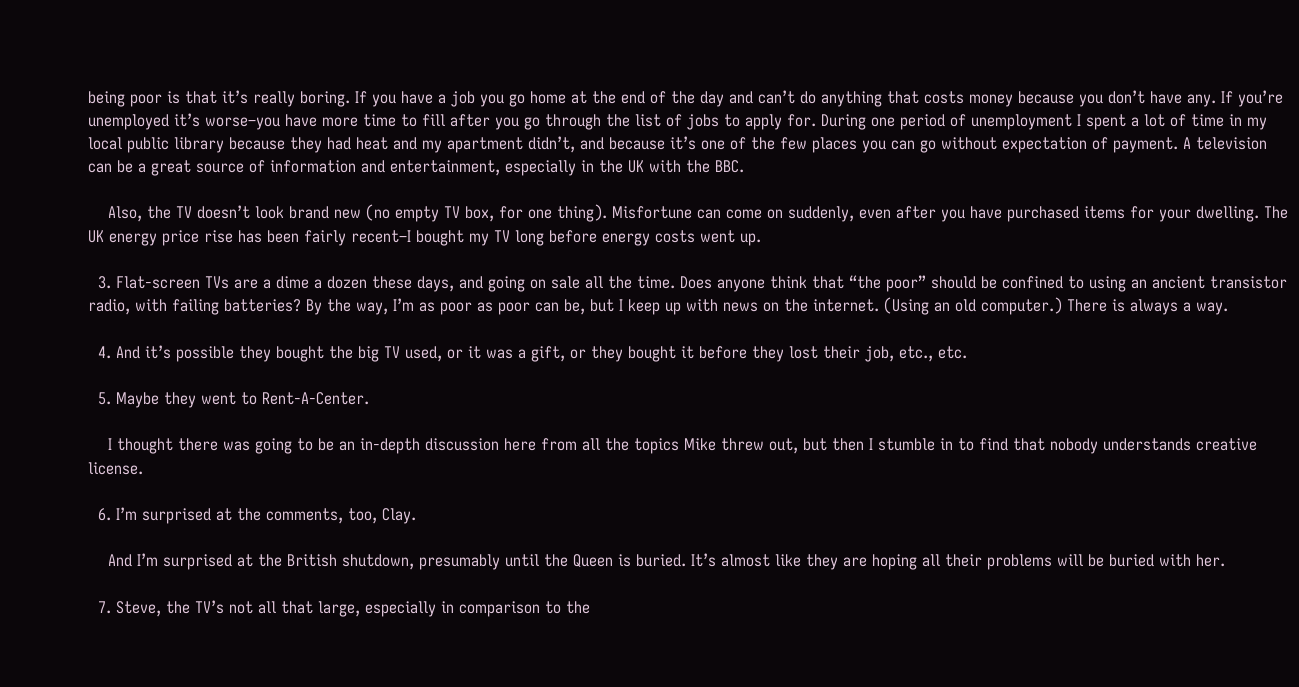being poor is that it’s really boring. If you have a job you go home at the end of the day and can’t do anything that costs money because you don’t have any. If you’re unemployed it’s worse–you have more time to fill after you go through the list of jobs to apply for. During one period of unemployment I spent a lot of time in my local public library because they had heat and my apartment didn’t, and because it’s one of the few places you can go without expectation of payment. A television can be a great source of information and entertainment, especially in the UK with the BBC.

    Also, the TV doesn’t look brand new (no empty TV box, for one thing). Misfortune can come on suddenly, even after you have purchased items for your dwelling. The UK energy price rise has been fairly recent–I bought my TV long before energy costs went up.

  3. Flat-screen TVs are a dime a dozen these days, and going on sale all the time. Does anyone think that “the poor” should be confined to using an ancient transistor radio, with failing batteries? By the way, I’m as poor as poor can be, but I keep up with news on the internet. (Using an old computer.) There is always a way.

  4. And it’s possible they bought the big TV used, or it was a gift, or they bought it before they lost their job, etc., etc.

  5. Maybe they went to Rent-A-Center.

    I thought there was going to be an in-depth discussion here from all the topics Mike threw out, but then I stumble in to find that nobody understands creative license.

  6. I’m surprised at the comments, too, Clay.

    And I’m surprised at the British shutdown, presumably until the Queen is buried. It’s almost like they are hoping all their problems will be buried with her.

  7. Steve, the TV’s not all that large, especially in comparison to the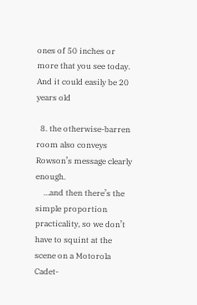ones of 50 inches or more that you see today. And it could easily be 20 years old

  8. the otherwise-barren room also conveys Rowson’s message clearly enough.
    …and then there’s the simple proportion practicality, so we don’t have to squint at the scene on a Motorola Cadet-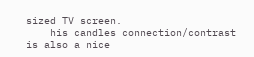sized TV screen.
    his candles connection/contrast is also a nice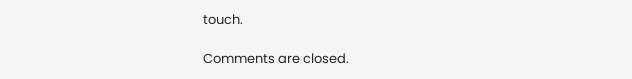touch.

Comments are closed.